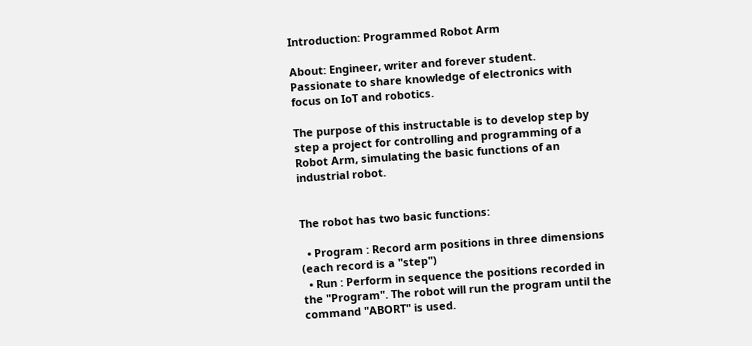Introduction: Programmed Robot Arm

About: Engineer, writer and forever student. Passionate to share knowledge of electronics with focus on IoT and robotics.

The purpose of this instructable is to develop step by step a project for controlling and programming of a Robot Arm, simulating the basic functions of an industrial robot.


The robot has two basic functions:

  • Program : Record arm positions in three dimensions (each record is a "step")
  • Run : Perform in sequence the positions recorded in the "Program". The robot will run the program until the command "ABORT" is used.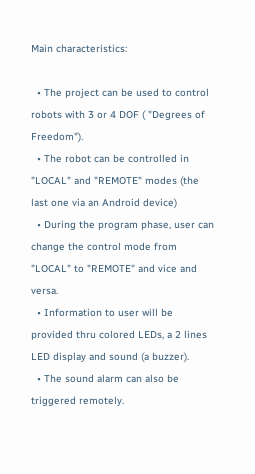Main characteristics:

  • The project can be used to control robots with 3 or 4 DOF ( "Degrees of Freedom").
  • The robot can be controlled in "LOCAL" and "REMOTE" modes (the last one via an Android device)
  • During the program phase, user can change the control mode from "LOCAL" to "REMOTE" and vice and versa.
  • Information to user will be provided thru colored LEDs, a 2 lines LED display and sound (a buzzer).
  • The sound alarm can also be triggered remotely.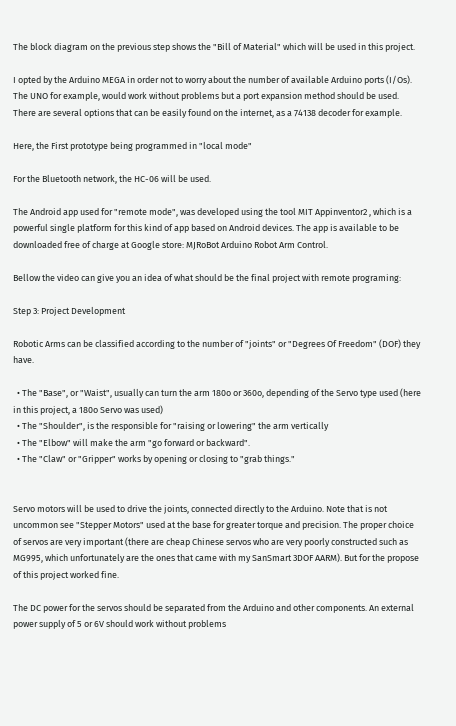The block diagram on the previous step shows the "Bill of Material" which will be used in this project.

I opted by the Arduino MEGA in order not to worry about the number of available Arduino ports (I/Os). The UNO for example, would work without problems but a port expansion method should be used. There are several options that can be easily found on the internet, as a 74138 decoder for example.

Here, the First prototype being programmed in "local mode"

For the Bluetooth network, the HC-06 will be used.

The Android app used for "remote mode", was developed using the tool MIT Appinventor2 , which is a powerful single platform for this kind of app based on Android devices. The app is available to be downloaded free of charge at Google store: MJRoBot Arduino Robot Arm Control.

Bellow the video can give you an idea of what should be the final project with remote programing:

Step 3: Project Development

Robotic Arms can be classified according to the number of "joints" or "Degrees Of Freedom" (DOF) they have.

  • The "Base", or "Waist", usually can turn the arm 180o or 360o, depending of the Servo type used (here in this project, a 180o Servo was used)
  • The "Shoulder", is the responsible for "raising or lowering" the arm vertically
  • The "Elbow" will make the arm "go forward or backward".
  • The "Claw" or "Gripper" works by opening or closing to "grab things."


Servo motors will be used to drive the joints, connected directly to the Arduino. Note that is not uncommon see "Stepper Motors" used at the base for greater torque and precision. The proper choice of servos are very important (there are cheap Chinese servos who are very poorly constructed such as MG995, which unfortunately are the ones that came with my SanSmart 3DOF AARM). But for the propose of this project worked fine.

The DC power for the servos should be separated from the Arduino and other components. An external power supply of 5 or 6V should work without problems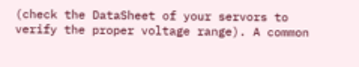(check the DataSheet of your servors to verify the proper voltage range). A common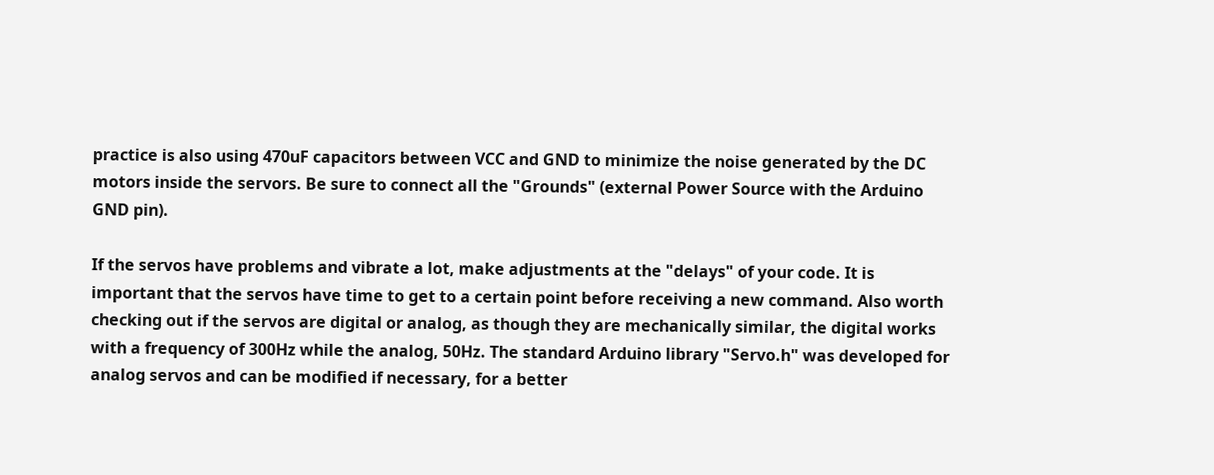practice is also using 470uF capacitors between VCC and GND to minimize the noise generated by the DC motors inside the servors. Be sure to connect all the "Grounds" (external Power Source with the Arduino GND pin).

If the servos have problems and vibrate a lot, make adjustments at the "delays" of your code. It is important that the servos have time to get to a certain point before receiving a new command. Also worth checking out if the servos are digital or analog, as though they are mechanically similar, the digital works with a frequency of 300Hz while the analog, 50Hz. The standard Arduino library "Servo.h" was developed for analog servos and can be modified if necessary, for a better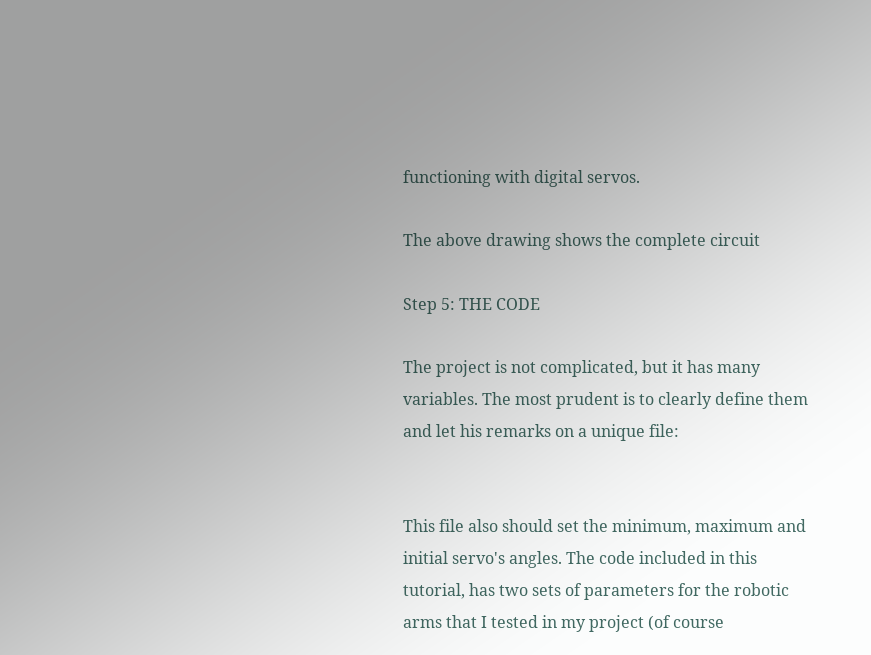functioning with digital servos.

The above drawing shows the complete circuit

Step 5: THE CODE

The project is not complicated, but it has many variables. The most prudent is to clearly define them and let his remarks on a unique file:


This file also should set the minimum, maximum and initial servo's angles. The code included in this tutorial, has two sets of parameters for the robotic arms that I tested in my project (of course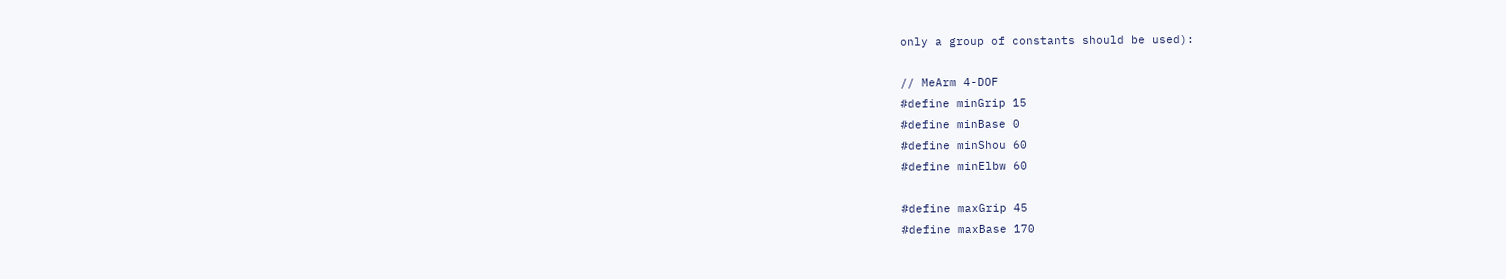only a group of constants should be used):

// MeArm 4-DOF
#define minGrip 15
#define minBase 0
#define minShou 60
#define minElbw 60

#define maxGrip 45
#define maxBase 170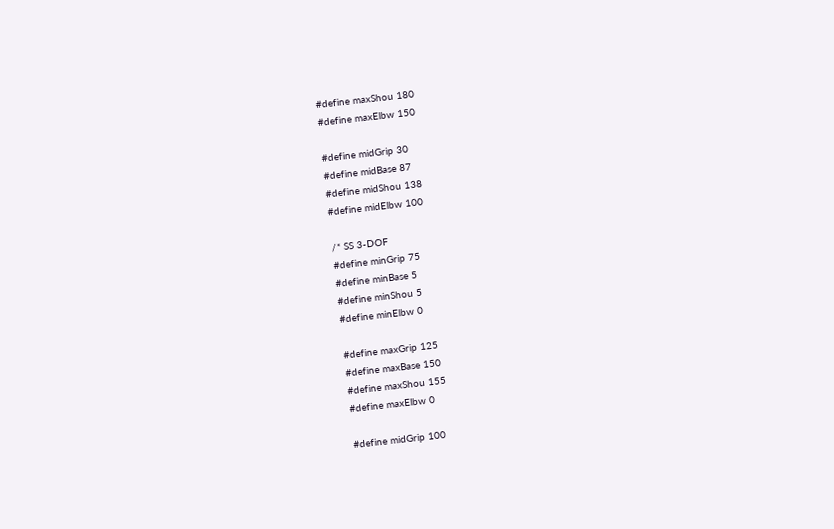#define maxShou 180
#define maxElbw 150

#define midGrip 30
#define midBase 87
#define midShou 138
#define midElbw 100

/* SS 3-DOF
#define minGrip 75
#define minBase 5
#define minShou 5
#define minElbw 0

#define maxGrip 125
#define maxBase 150
#define maxShou 155
#define maxElbw 0

#define midGrip 100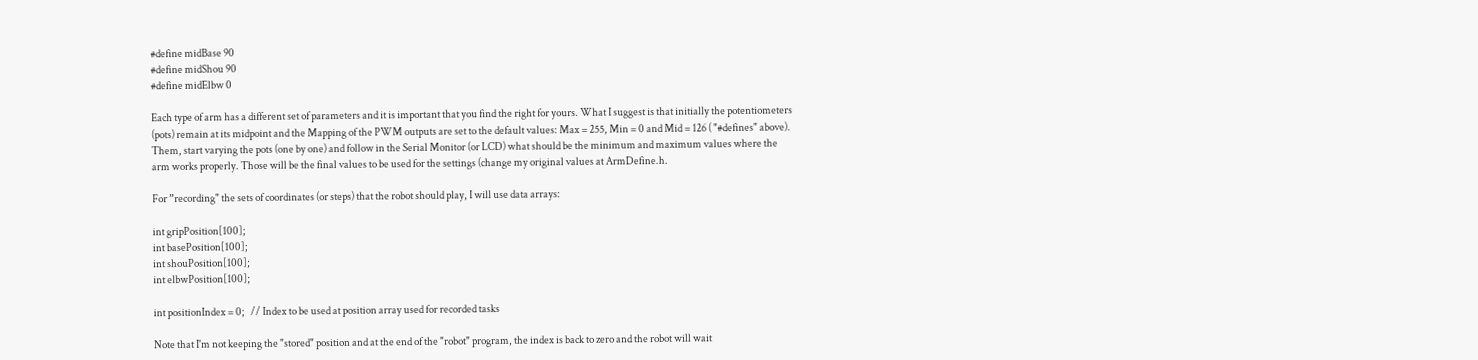#define midBase 90
#define midShou 90
#define midElbw 0

Each type of arm has a different set of parameters and it is important that you find the right for yours. What I suggest is that initially the potentiometers (pots) remain at its midpoint and the Mapping of the PWM outputs are set to the default values: Max = 255, Min = 0 and Mid = 126 ( "#defines" above). Them, start varying the pots (one by one) and follow in the Serial Monitor (or LCD) what should be the minimum and maximum values where the arm works properly. Those will be the final values to be used for the settings (change my original values at ArmDefine.h.

For ”recording" the sets of coordinates (or steps) that the robot should play, I will use data arrays:

int gripPosition[100];
int basePosition[100];
int shouPosition[100];
int elbwPosition[100];

int positionIndex = 0;   // Index to be used at position array used for recorded tasks

Note that I'm not keeping the "stored" position and at the end of the "robot" program, the index is back to zero and the robot will wait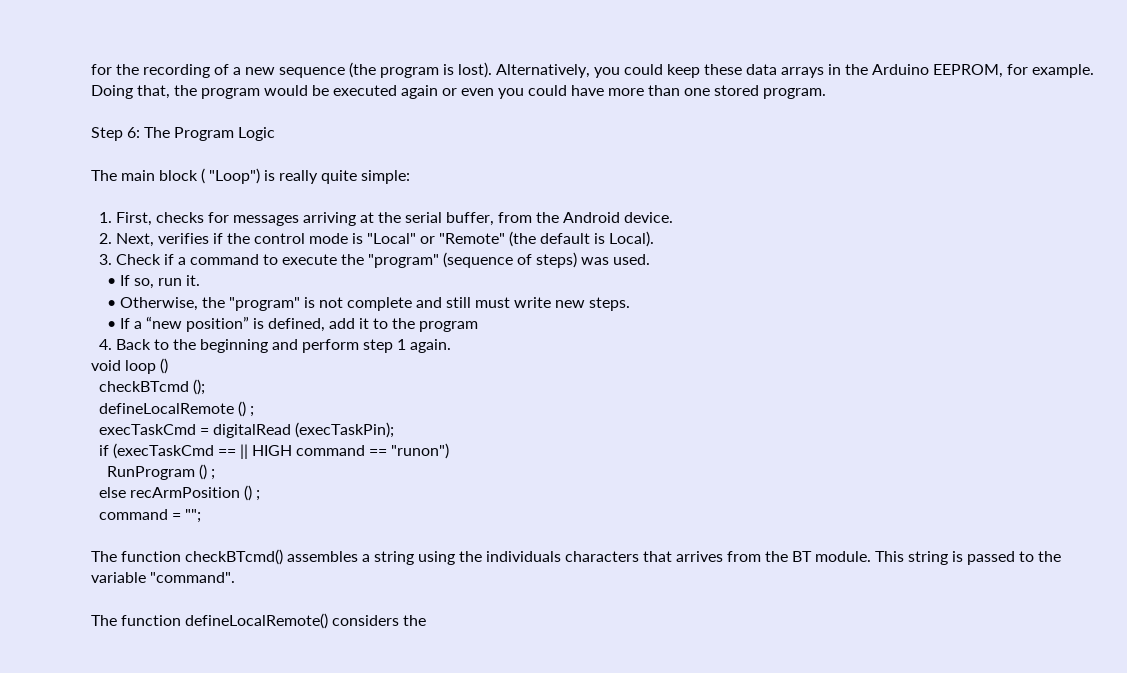for the recording of a new sequence (the program is lost). Alternatively, you could keep these data arrays in the Arduino EEPROM, for example. Doing that, the program would be executed again or even you could have more than one stored program.

Step 6: The Program Logic

The main block ( "Loop") is really quite simple:

  1. First, checks for messages arriving at the serial buffer, from the Android device.
  2. Next, verifies if the control mode is "Local" or "Remote" (the default is Local).
  3. Check if a command to execute the "program" (sequence of steps) was used.
    • If so, run it.
    • Otherwise, the "program" is not complete and still must write new steps.
    • If a “new position” is defined, add it to the program
  4. Back to the beginning and perform step 1 again.
void loop ()
  checkBTcmd ();
  defineLocalRemote () ;
  execTaskCmd = digitalRead (execTaskPin);
  if (execTaskCmd == || HIGH command == "runon")
    RunProgram () ;
  else recArmPosition () ;
  command = "";

The function checkBTcmd() assembles a string using the individuals characters that arrives from the BT module. This string is passed to the variable "command".

The function defineLocalRemote() considers the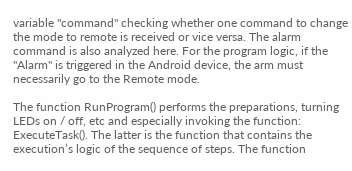variable "command" checking whether one command to change the mode to remote is received or vice versa. The alarm command is also analyzed here. For the program logic, if the "Alarm" is triggered in the Android device, the arm must necessarily go to the Remote mode.

The function RunProgram() performs the preparations, turning LEDs on / off, etc and especially invoking the function: ExecuteTask(). The latter is the function that contains the execution’s logic of the sequence of steps. The function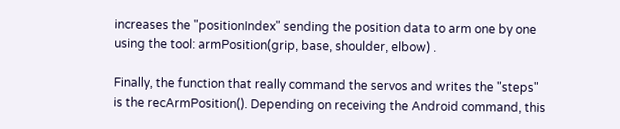increases the "positionIndex" sending the position data to arm one by one using the tool: armPosition(grip, base, shoulder, elbow) .

Finally, the function that really command the servos and writes the "steps" is the recArmPosition(). Depending on receiving the Android command, this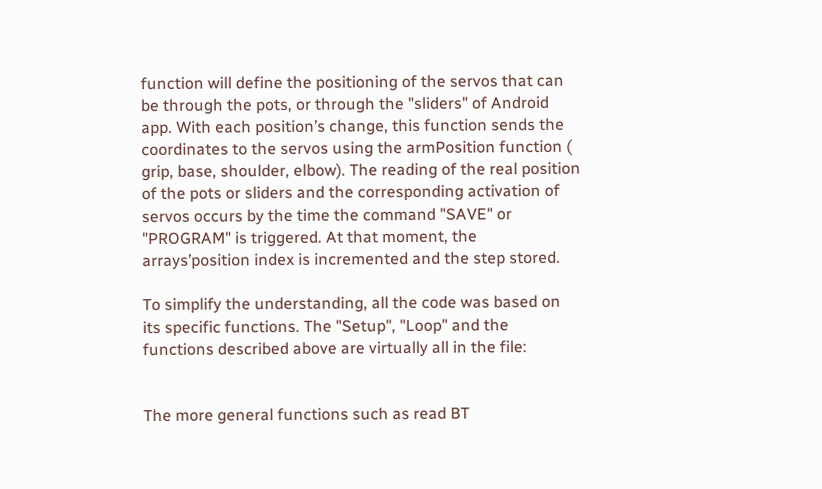function will define the positioning of the servos that can be through the pots, or through the "sliders" of Android app. With each position’s change, this function sends the coordinates to the servos using the armPosition function ( grip, base, shoulder, elbow). The reading of the real position of the pots or sliders and the corresponding activation of servos occurs by the time the command "SAVE" or "PROGRAM" is triggered. At that moment, the arrays’position index is incremented and the step stored.

To simplify the understanding, all the code was based on its specific functions. The "Setup", "Loop" and the functions described above are virtually all in the file:


The more general functions such as read BT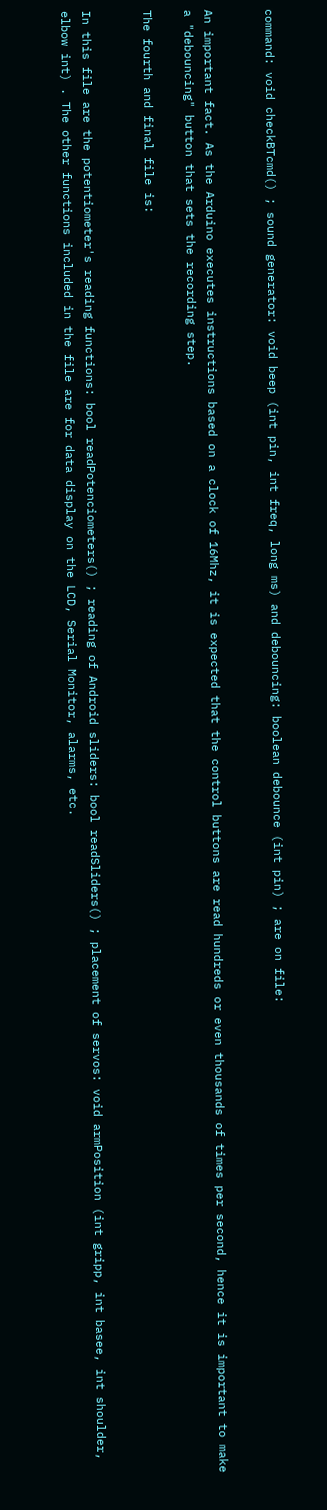command: void checkBTcmd() ; sound generator: void beep (int pin, int freq, long ms) and debouncing: boolean debounce (int pin) ; are on file:


An important fact. As the Arduino executes instructions based on a clock of 16Mhz, it is expected that the control buttons are read hundreds or even thousands of times per second, hence it is important to make a "debouncing" button that sets the recording step.

The fourth and final file is:


In this file are the potentiometer's reading functions: bool readPotenciometers() ; reading of Android sliders: bool readSliders() ; placement of servos: void armPosition (int gripp, int basee, int shoulder, elbow int) . The other functions included in the file are for data display on the LCD, Serial Monitor, alarms, etc.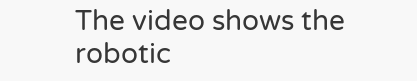The video shows the robotic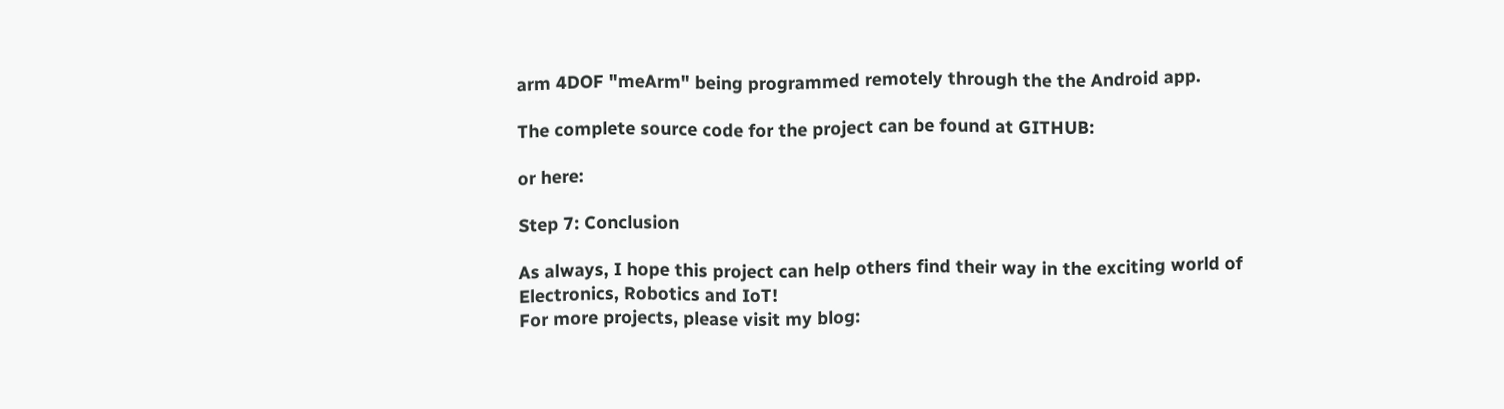arm 4DOF "meArm" being programmed remotely through the the Android app.

The complete source code for the project can be found at GITHUB:

or here:

Step 7: Conclusion

As always, I hope this project can help others find their way in the exciting world of Electronics, Robotics and IoT!
For more projects, please visit my blog: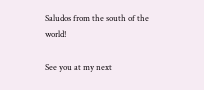Saludos from the south of the world!

See you at my next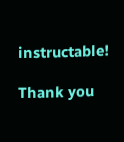instructable!

Thank you